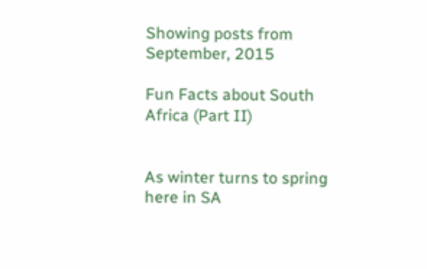Showing posts from September, 2015

Fun Facts about South Africa (Part II)


As winter turns to spring here in SA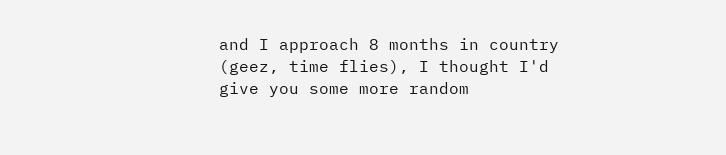and I approach 8 months in country (geez, time flies), I thought I'd give you some more random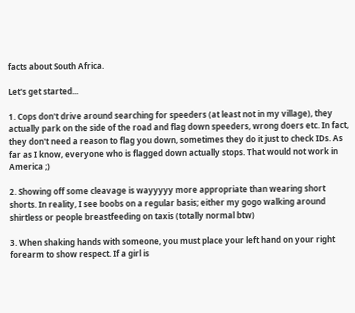facts about South Africa.

Let's get started...

1. Cops don't drive around searching for speeders (at least not in my village), they actually park on the side of the road and flag down speeders, wrong doers etc. In fact, they don't need a reason to flag you down, sometimes they do it just to check IDs. As far as I know, everyone who is flagged down actually stops. That would not work in America ;)

2. Showing off some cleavage is wayyyyy more appropriate than wearing short shorts. In reality, I see boobs on a regular basis; either my gogo walking around shirtless or people breastfeeding on taxis (totally normal btw)

3. When shaking hands with someone, you must place your left hand on your right forearm to show respect. If a girl is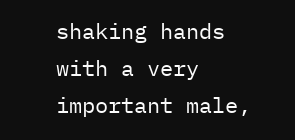shaking hands with a very important male,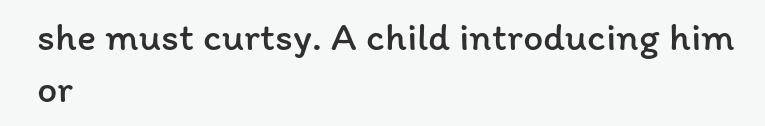she must curtsy. A child introducing him or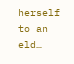herself to an eld…